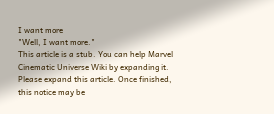I want more
"Well, I want more."
This article is a stub. You can help Marvel Cinematic Universe Wiki by expanding it.
Please expand this article. Once finished, this notice may be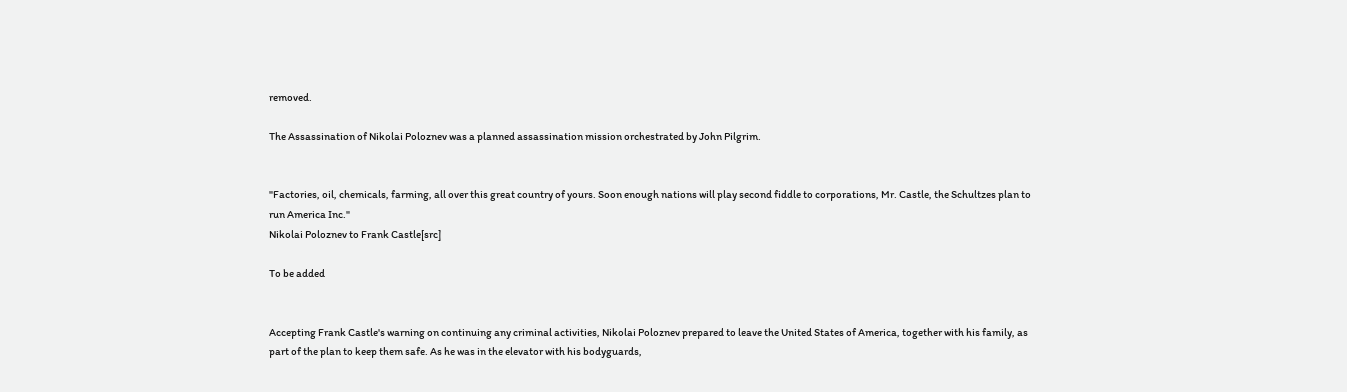removed.

The Assassination of Nikolai Poloznev was a planned assassination mission orchestrated by John Pilgrim.


"Factories, oil, chemicals, farming, all over this great country of yours. Soon enough nations will play second fiddle to corporations, Mr. Castle, the Schultzes plan to run America Inc."
Nikolai Poloznev to Frank Castle[src]

To be added


Accepting Frank Castle's warning on continuing any criminal activities, Nikolai Poloznev prepared to leave the United States of America, together with his family, as part of the plan to keep them safe. As he was in the elevator with his bodyguards,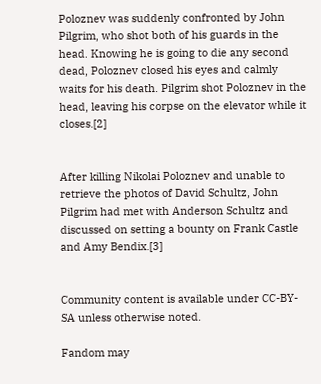Poloznev was suddenly confronted by John Pilgrim, who shot both of his guards in the head. Knowing he is going to die any second dead, Poloznev closed his eyes and calmly waits for his death. Pilgrim shot Poloznev in the head, leaving his corpse on the elevator while it closes.[2]


After killing Nikolai Poloznev and unable to retrieve the photos of David Schultz, John Pilgrim had met with Anderson Schultz and discussed on setting a bounty on Frank Castle and Amy Bendix.[3]


Community content is available under CC-BY-SA unless otherwise noted.

Fandom may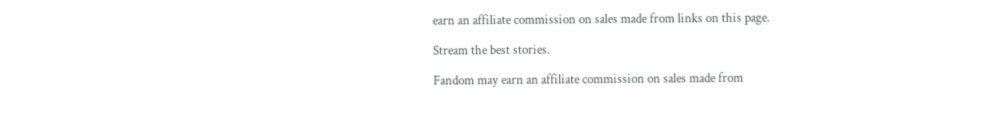earn an affiliate commission on sales made from links on this page.

Stream the best stories.

Fandom may earn an affiliate commission on sales made from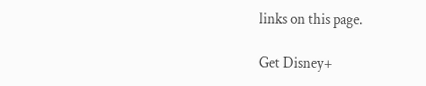links on this page.

Get Disney+